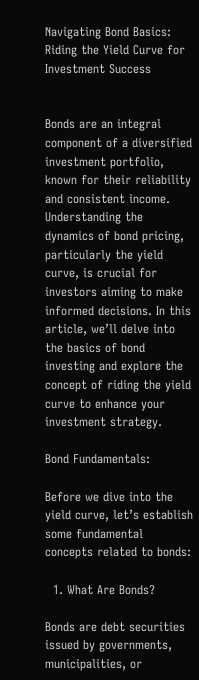Navigating Bond Basics: Riding the Yield Curve for Investment Success


Bonds are an integral component of a diversified investment portfolio, known for their reliability and consistent income. Understanding the dynamics of bond pricing, particularly the yield curve, is crucial for investors aiming to make informed decisions. In this article, we’ll delve into the basics of bond investing and explore the concept of riding the yield curve to enhance your investment strategy.

Bond Fundamentals:

Before we dive into the yield curve, let’s establish some fundamental concepts related to bonds:

  1. What Are Bonds?

Bonds are debt securities issued by governments, municipalities, or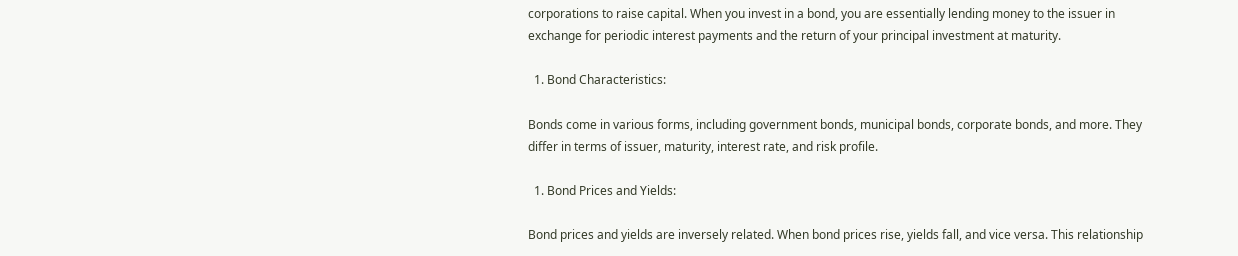corporations to raise capital. When you invest in a bond, you are essentially lending money to the issuer in exchange for periodic interest payments and the return of your principal investment at maturity.

  1. Bond Characteristics:

Bonds come in various forms, including government bonds, municipal bonds, corporate bonds, and more. They differ in terms of issuer, maturity, interest rate, and risk profile.

  1. Bond Prices and Yields:

Bond prices and yields are inversely related. When bond prices rise, yields fall, and vice versa. This relationship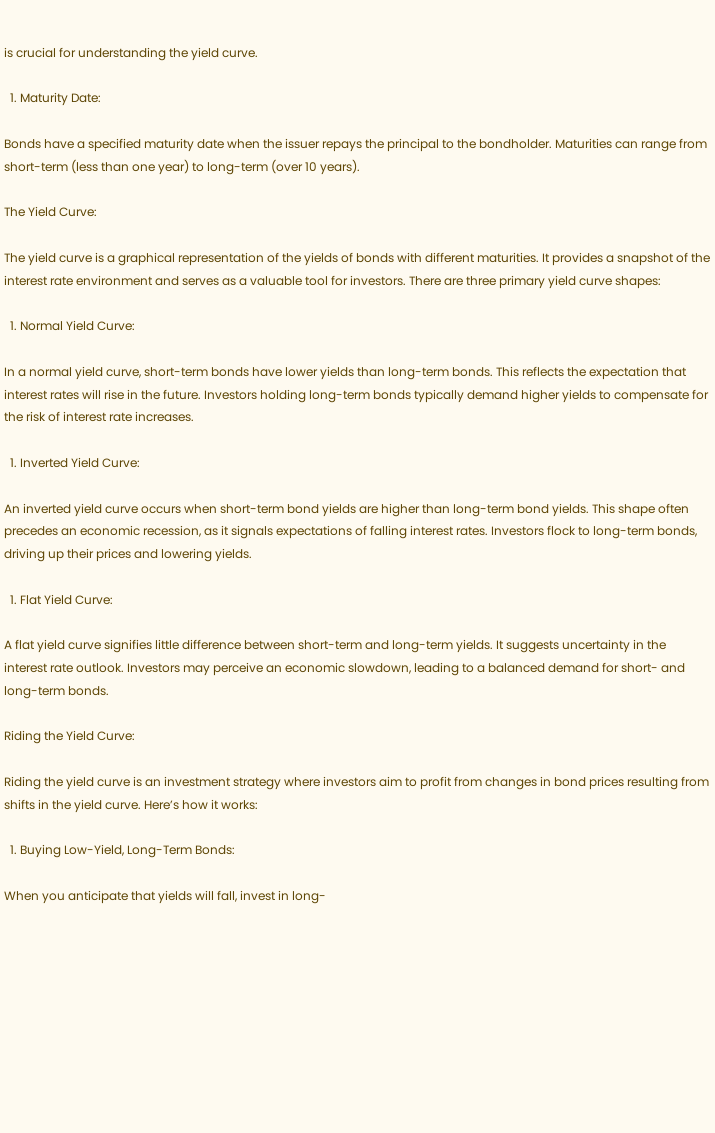is crucial for understanding the yield curve.

  1. Maturity Date:

Bonds have a specified maturity date when the issuer repays the principal to the bondholder. Maturities can range from short-term (less than one year) to long-term (over 10 years).

The Yield Curve:

The yield curve is a graphical representation of the yields of bonds with different maturities. It provides a snapshot of the interest rate environment and serves as a valuable tool for investors. There are three primary yield curve shapes:

  1. Normal Yield Curve:

In a normal yield curve, short-term bonds have lower yields than long-term bonds. This reflects the expectation that interest rates will rise in the future. Investors holding long-term bonds typically demand higher yields to compensate for the risk of interest rate increases.

  1. Inverted Yield Curve:

An inverted yield curve occurs when short-term bond yields are higher than long-term bond yields. This shape often precedes an economic recession, as it signals expectations of falling interest rates. Investors flock to long-term bonds, driving up their prices and lowering yields.

  1. Flat Yield Curve:

A flat yield curve signifies little difference between short-term and long-term yields. It suggests uncertainty in the interest rate outlook. Investors may perceive an economic slowdown, leading to a balanced demand for short- and long-term bonds.

Riding the Yield Curve:

Riding the yield curve is an investment strategy where investors aim to profit from changes in bond prices resulting from shifts in the yield curve. Here’s how it works:

  1. Buying Low-Yield, Long-Term Bonds:

When you anticipate that yields will fall, invest in long-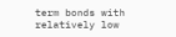term bonds with relatively low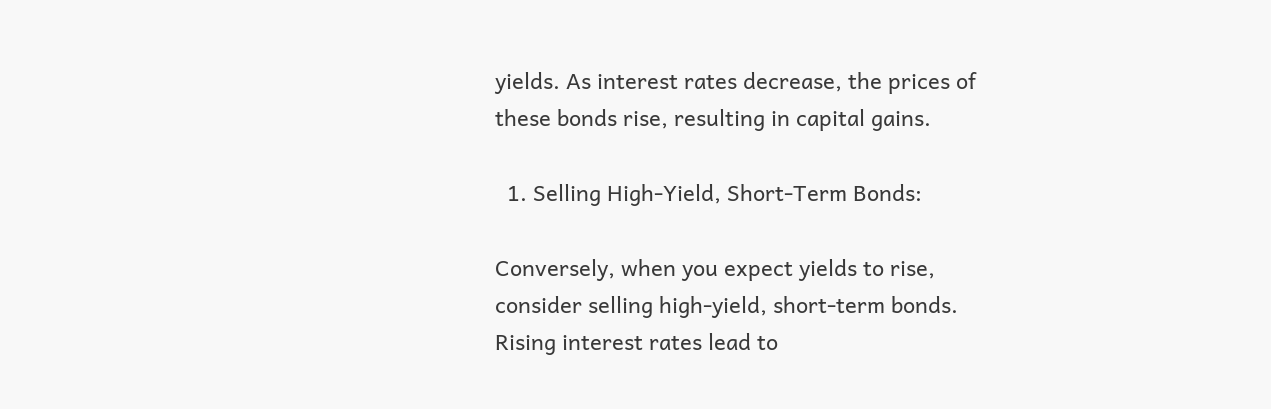yields. As interest rates decrease, the prices of these bonds rise, resulting in capital gains.

  1. Selling High-Yield, Short-Term Bonds:

Conversely, when you expect yields to rise, consider selling high-yield, short-term bonds. Rising interest rates lead to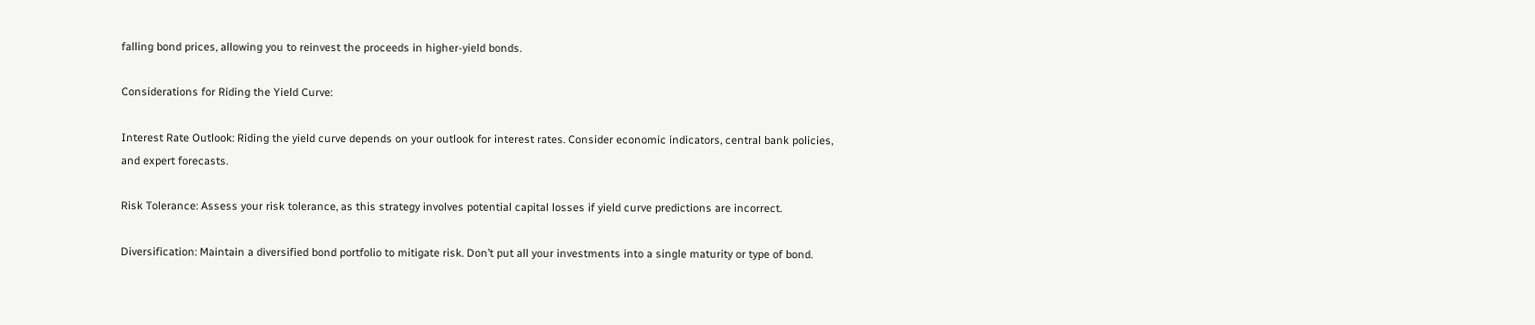falling bond prices, allowing you to reinvest the proceeds in higher-yield bonds.

Considerations for Riding the Yield Curve:

Interest Rate Outlook: Riding the yield curve depends on your outlook for interest rates. Consider economic indicators, central bank policies, and expert forecasts.

Risk Tolerance: Assess your risk tolerance, as this strategy involves potential capital losses if yield curve predictions are incorrect.

Diversification: Maintain a diversified bond portfolio to mitigate risk. Don’t put all your investments into a single maturity or type of bond.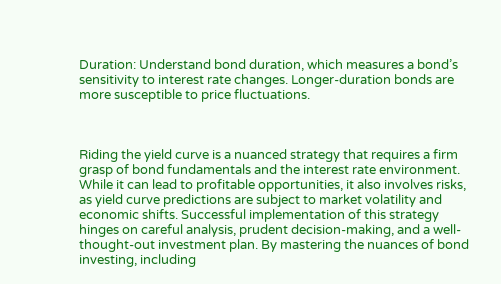Duration: Understand bond duration, which measures a bond’s sensitivity to interest rate changes. Longer-duration bonds are more susceptible to price fluctuations.



Riding the yield curve is a nuanced strategy that requires a firm grasp of bond fundamentals and the interest rate environment. While it can lead to profitable opportunities, it also involves risks, as yield curve predictions are subject to market volatility and economic shifts. Successful implementation of this strategy hinges on careful analysis, prudent decision-making, and a well-thought-out investment plan. By mastering the nuances of bond investing, including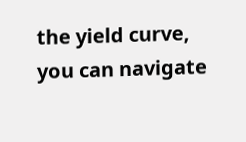the yield curve, you can navigate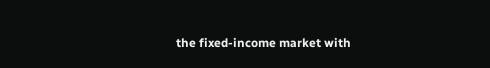the fixed-income market with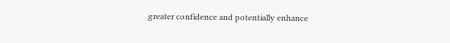greater confidence and potentially enhance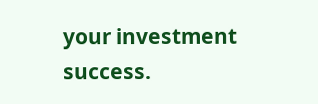your investment success.